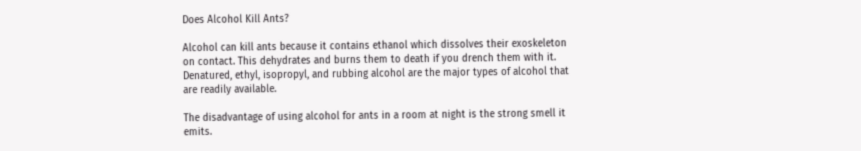Does Alcohol Kill Ants?

Alcohol can kill ants because it contains ethanol which dissolves their exoskeleton on contact. This dehydrates and burns them to death if you drench them with it. Denatured, ethyl, isopropyl, and rubbing alcohol are the major types of alcohol that are readily available.

The disadvantage of using alcohol for ants in a room at night is the strong smell it emits.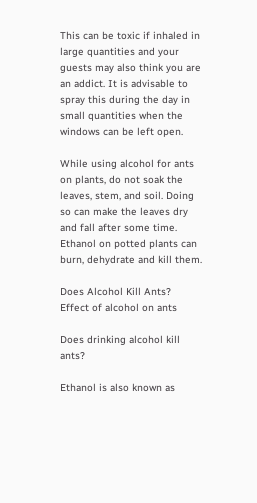This can be toxic if inhaled in large quantities and your guests may also think you are an addict. It is advisable to spray this during the day in small quantities when the windows can be left open.

While using alcohol for ants on plants, do not soak the leaves, stem, and soil. Doing so can make the leaves dry and fall after some time. Ethanol on potted plants can burn, dehydrate and kill them.

Does Alcohol Kill Ants?
Effect of alcohol on ants

Does drinking alcohol kill ants?

Ethanol is also known as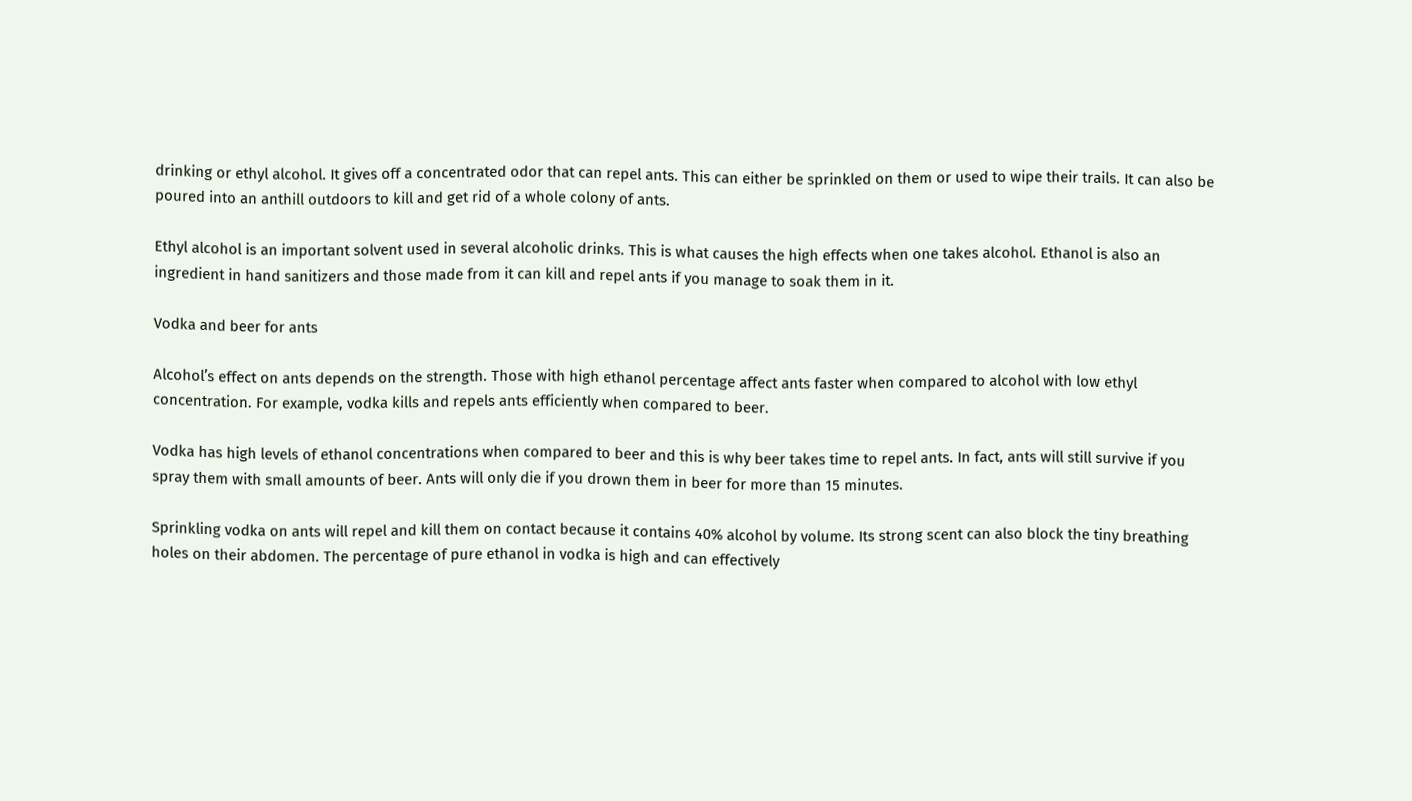drinking or ethyl alcohol. It gives off a concentrated odor that can repel ants. This can either be sprinkled on them or used to wipe their trails. It can also be poured into an anthill outdoors to kill and get rid of a whole colony of ants.

Ethyl alcohol is an important solvent used in several alcoholic drinks. This is what causes the high effects when one takes alcohol. Ethanol is also an ingredient in hand sanitizers and those made from it can kill and repel ants if you manage to soak them in it.

Vodka and beer for ants

Alcohol’s effect on ants depends on the strength. Those with high ethanol percentage affect ants faster when compared to alcohol with low ethyl concentration. For example, vodka kills and repels ants efficiently when compared to beer.

Vodka has high levels of ethanol concentrations when compared to beer and this is why beer takes time to repel ants. In fact, ants will still survive if you spray them with small amounts of beer. Ants will only die if you drown them in beer for more than 15 minutes.

Sprinkling vodka on ants will repel and kill them on contact because it contains 40% alcohol by volume. Its strong scent can also block the tiny breathing holes on their abdomen. The percentage of pure ethanol in vodka is high and can effectively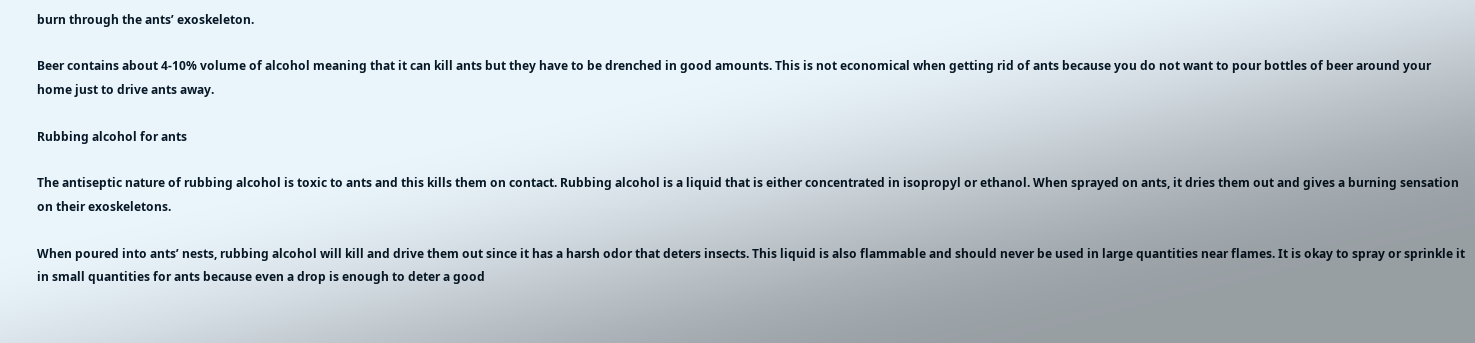burn through the ants’ exoskeleton.

Beer contains about 4-10% volume of alcohol meaning that it can kill ants but they have to be drenched in good amounts. This is not economical when getting rid of ants because you do not want to pour bottles of beer around your home just to drive ants away.

Rubbing alcohol for ants

The antiseptic nature of rubbing alcohol is toxic to ants and this kills them on contact. Rubbing alcohol is a liquid that is either concentrated in isopropyl or ethanol. When sprayed on ants, it dries them out and gives a burning sensation on their exoskeletons.

When poured into ants’ nests, rubbing alcohol will kill and drive them out since it has a harsh odor that deters insects. This liquid is also flammable and should never be used in large quantities near flames. It is okay to spray or sprinkle it in small quantities for ants because even a drop is enough to deter a good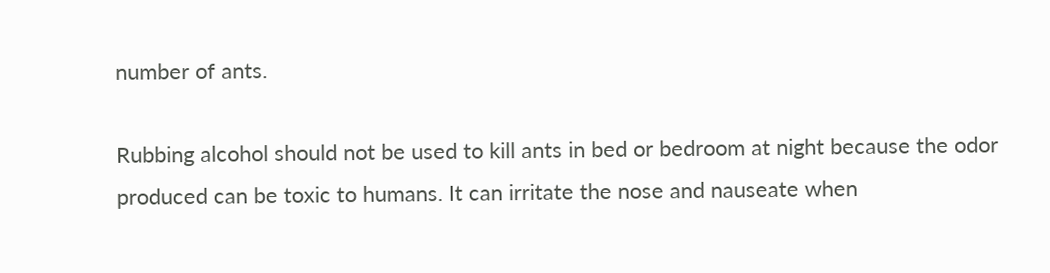number of ants.

Rubbing alcohol should not be used to kill ants in bed or bedroom at night because the odor produced can be toxic to humans. It can irritate the nose and nauseate when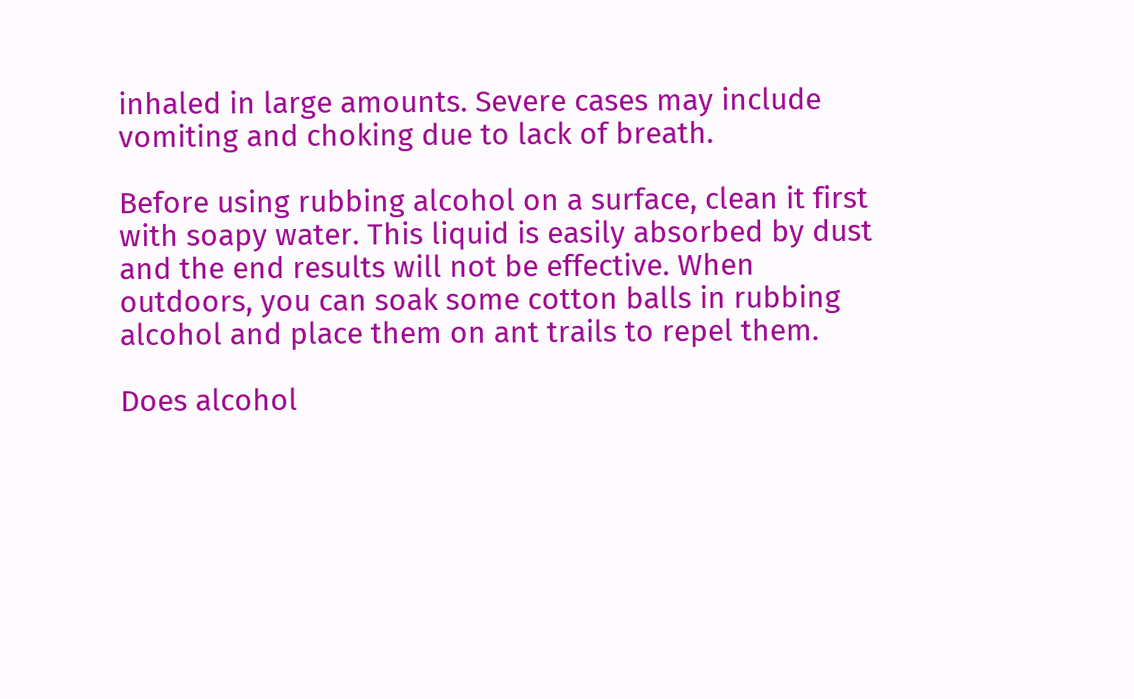inhaled in large amounts. Severe cases may include vomiting and choking due to lack of breath.

Before using rubbing alcohol on a surface, clean it first with soapy water. This liquid is easily absorbed by dust and the end results will not be effective. When outdoors, you can soak some cotton balls in rubbing alcohol and place them on ant trails to repel them.

Does alcohol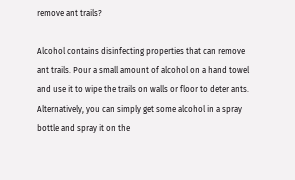remove ant trails?

Alcohol contains disinfecting properties that can remove ant trails. Pour a small amount of alcohol on a hand towel and use it to wipe the trails on walls or floor to deter ants. Alternatively, you can simply get some alcohol in a spray bottle and spray it on the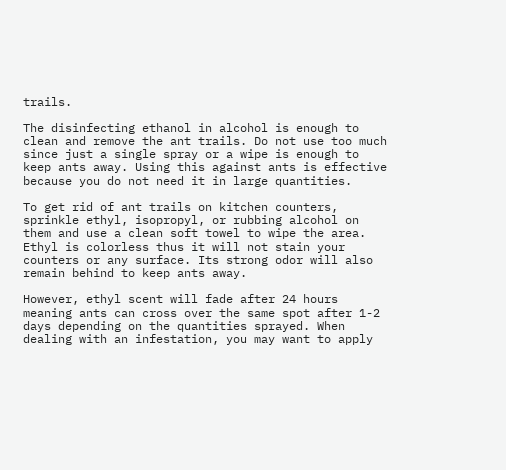trails.

The disinfecting ethanol in alcohol is enough to clean and remove the ant trails. Do not use too much since just a single spray or a wipe is enough to keep ants away. Using this against ants is effective because you do not need it in large quantities.

To get rid of ant trails on kitchen counters, sprinkle ethyl, isopropyl, or rubbing alcohol on them and use a clean soft towel to wipe the area. Ethyl is colorless thus it will not stain your counters or any surface. Its strong odor will also remain behind to keep ants away.

However, ethyl scent will fade after 24 hours meaning ants can cross over the same spot after 1-2 days depending on the quantities sprayed. When dealing with an infestation, you may want to apply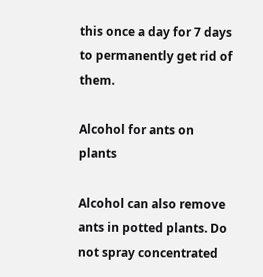this once a day for 7 days to permanently get rid of them.

Alcohol for ants on plants

Alcohol can also remove ants in potted plants. Do not spray concentrated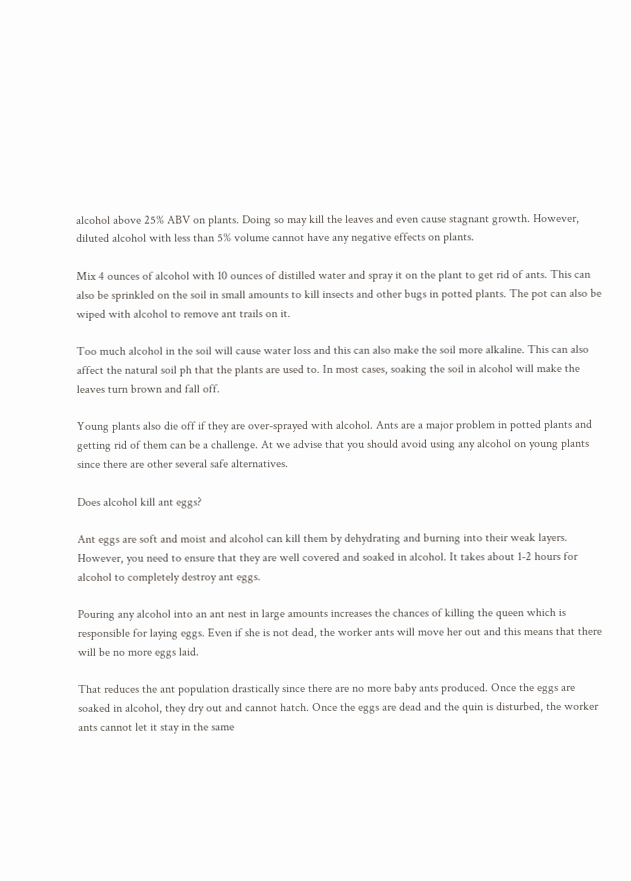alcohol above 25% ABV on plants. Doing so may kill the leaves and even cause stagnant growth. However, diluted alcohol with less than 5% volume cannot have any negative effects on plants.

Mix 4 ounces of alcohol with 10 ounces of distilled water and spray it on the plant to get rid of ants. This can also be sprinkled on the soil in small amounts to kill insects and other bugs in potted plants. The pot can also be wiped with alcohol to remove ant trails on it.

Too much alcohol in the soil will cause water loss and this can also make the soil more alkaline. This can also affect the natural soil ph that the plants are used to. In most cases, soaking the soil in alcohol will make the leaves turn brown and fall off.

Young plants also die off if they are over-sprayed with alcohol. Ants are a major problem in potted plants and getting rid of them can be a challenge. At we advise that you should avoid using any alcohol on young plants since there are other several safe alternatives.

Does alcohol kill ant eggs?

Ant eggs are soft and moist and alcohol can kill them by dehydrating and burning into their weak layers. However, you need to ensure that they are well covered and soaked in alcohol. It takes about 1-2 hours for alcohol to completely destroy ant eggs.

Pouring any alcohol into an ant nest in large amounts increases the chances of killing the queen which is responsible for laying eggs. Even if she is not dead, the worker ants will move her out and this means that there will be no more eggs laid.

That reduces the ant population drastically since there are no more baby ants produced. Once the eggs are soaked in alcohol, they dry out and cannot hatch. Once the eggs are dead and the quin is disturbed, the worker ants cannot let it stay in the same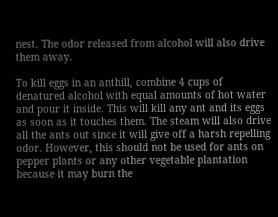nest. The odor released from alcohol will also drive them away.

To kill eggs in an anthill, combine 4 cups of denatured alcohol with equal amounts of hot water and pour it inside. This will kill any ant and its eggs as soon as it touches them. The steam will also drive all the ants out since it will give off a harsh repelling odor. However, this should not be used for ants on pepper plants or any other vegetable plantation because it may burn the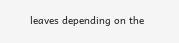leaves depending on the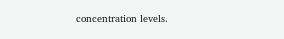concentration levels.